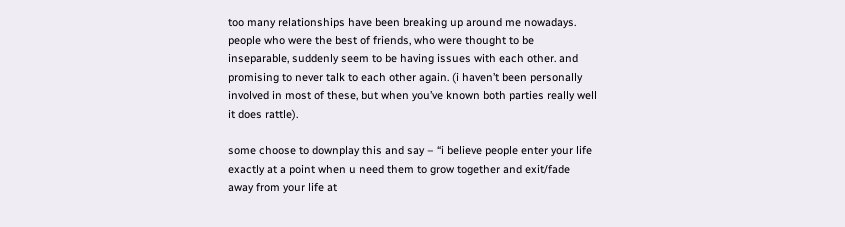too many relationships have been breaking up around me nowadays. people who were the best of friends, who were thought to be inseparable, suddenly seem to be having issues with each other. and promising to never talk to each other again. (i haven’t been personally involved in most of these, but when you’ve known both parties really well it does rattle).

some choose to downplay this and say – “i believe people enter your life exactly at a point when u need them to grow together and exit/fade away from your life at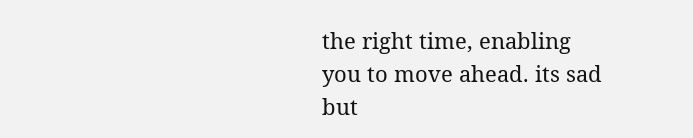the right time, enabling you to move ahead. its sad but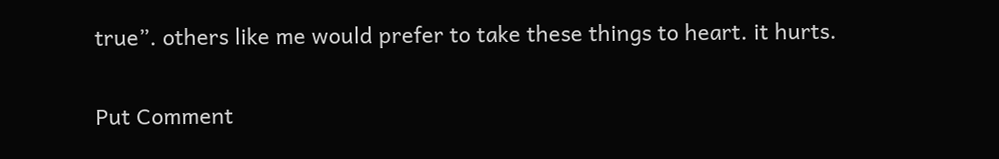true”. others like me would prefer to take these things to heart. it hurts.

Put Comment